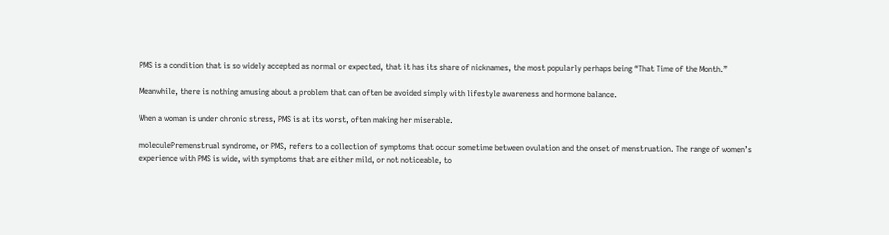PMS is a condition that is so widely accepted as normal or expected, that it has its share of nicknames, the most popularly perhaps being “That Time of the Month.”

Meanwhile, there is nothing amusing about a problem that can often be avoided simply with lifestyle awareness and hormone balance.

When a woman is under chronic stress, PMS is at its worst, often making her miserable.

moleculePremenstrual syndrome, or PMS, refers to a collection of symptoms that occur sometime between ovulation and the onset of menstruation. The range of women’s experience with PMS is wide, with symptoms that are either mild, or not noticeable, to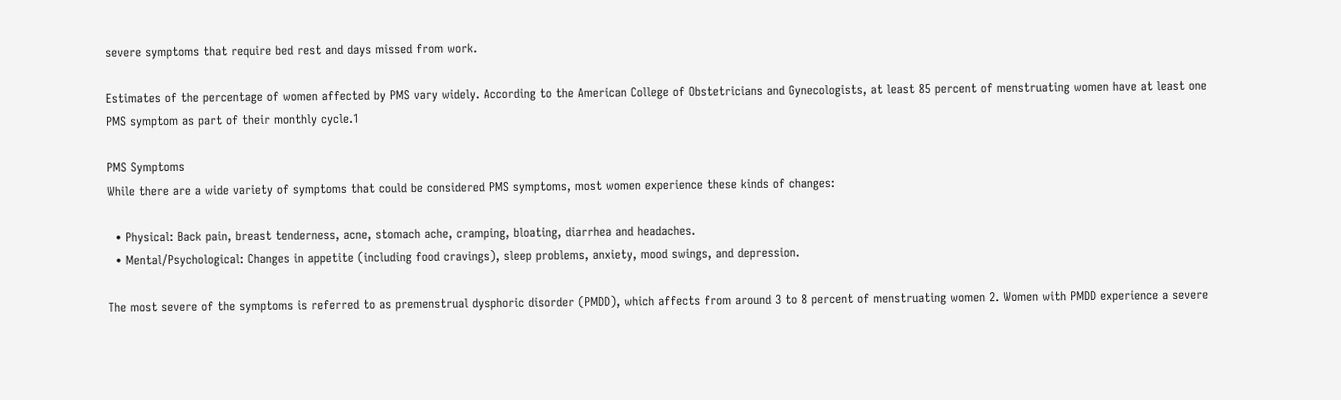severe symptoms that require bed rest and days missed from work.

Estimates of the percentage of women affected by PMS vary widely. According to the American College of Obstetricians and Gynecologists, at least 85 percent of menstruating women have at least one PMS symptom as part of their monthly cycle.1

PMS Symptoms
While there are a wide variety of symptoms that could be considered PMS symptoms, most women experience these kinds of changes:

  • Physical: Back pain, breast tenderness, acne, stomach ache, cramping, bloating, diarrhea and headaches.
  • Mental/Psychological: Changes in appetite (including food cravings), sleep problems, anxiety, mood swings, and depression.

The most severe of the symptoms is referred to as premenstrual dysphoric disorder (PMDD), which affects from around 3 to 8 percent of menstruating women 2. Women with PMDD experience a severe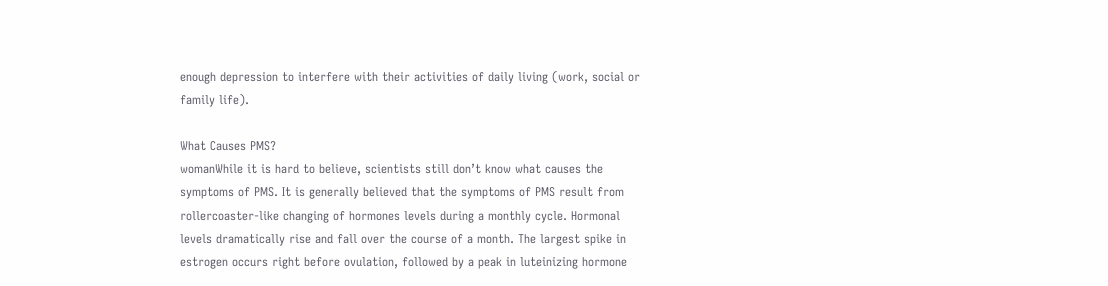enough depression to interfere with their activities of daily living (work, social or family life).

What Causes PMS?
womanWhile it is hard to believe, scientists still don’t know what causes the symptoms of PMS. It is generally believed that the symptoms of PMS result from rollercoaster-like changing of hormones levels during a monthly cycle. Hormonal levels dramatically rise and fall over the course of a month. The largest spike in estrogen occurs right before ovulation, followed by a peak in luteinizing hormone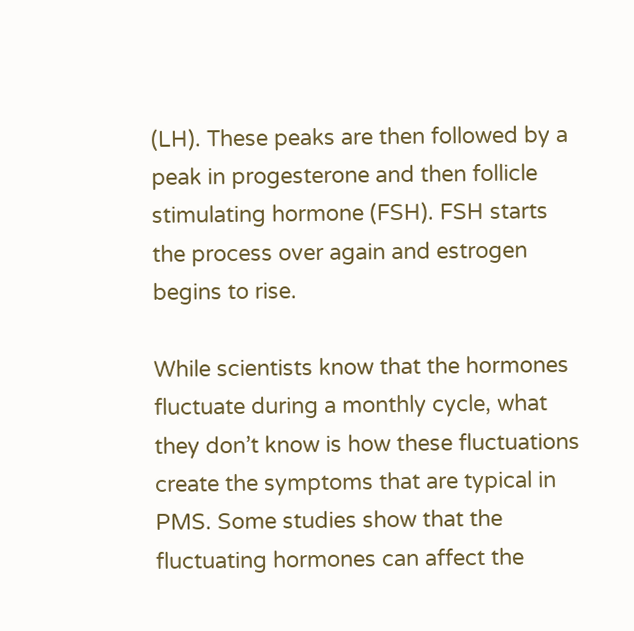(LH). These peaks are then followed by a peak in progesterone and then follicle stimulating hormone (FSH). FSH starts the process over again and estrogen begins to rise.

While scientists know that the hormones fluctuate during a monthly cycle, what they don’t know is how these fluctuations create the symptoms that are typical in PMS. Some studies show that the fluctuating hormones can affect the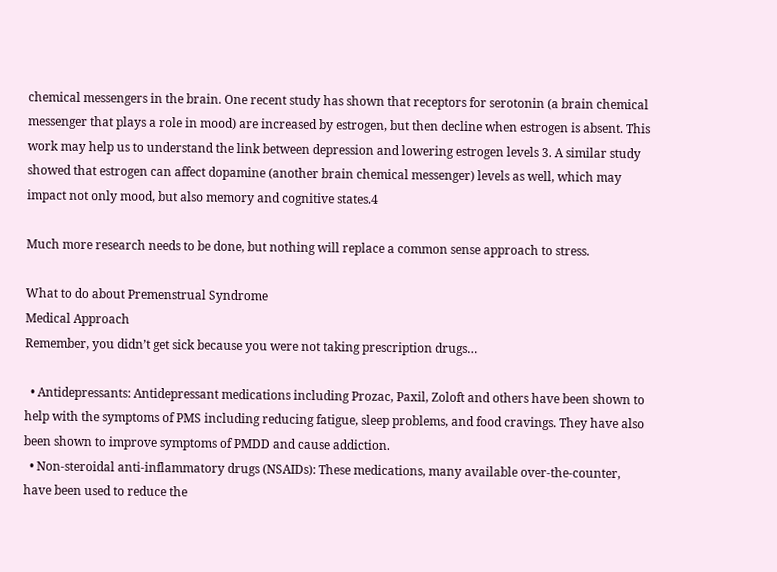chemical messengers in the brain. One recent study has shown that receptors for serotonin (a brain chemical messenger that plays a role in mood) are increased by estrogen, but then decline when estrogen is absent. This work may help us to understand the link between depression and lowering estrogen levels 3. A similar study showed that estrogen can affect dopamine (another brain chemical messenger) levels as well, which may impact not only mood, but also memory and cognitive states.4

Much more research needs to be done, but nothing will replace a common sense approach to stress.

What to do about Premenstrual Syndrome
Medical Approach
Remember, you didn’t get sick because you were not taking prescription drugs…

  • Antidepressants: Antidepressant medications including Prozac, Paxil, Zoloft and others have been shown to help with the symptoms of PMS including reducing fatigue, sleep problems, and food cravings. They have also been shown to improve symptoms of PMDD and cause addiction.
  • Non-steroidal anti-inflammatory drugs (NSAIDs): These medications, many available over-the-counter, have been used to reduce the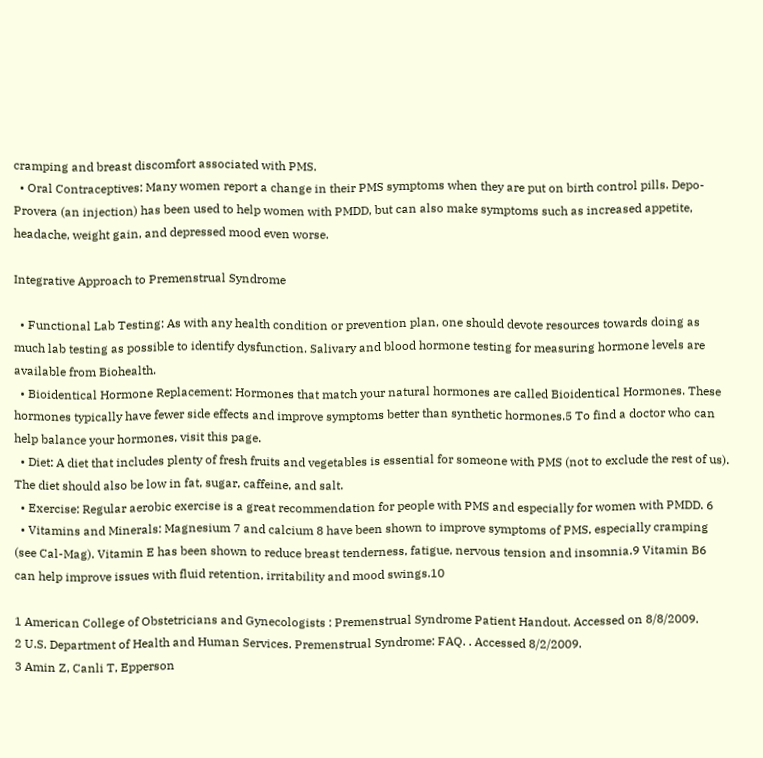cramping and breast discomfort associated with PMS.
  • Oral Contraceptives: Many women report a change in their PMS symptoms when they are put on birth control pills. Depo-Provera (an injection) has been used to help women with PMDD, but can also make symptoms such as increased appetite, headache, weight gain, and depressed mood even worse.

Integrative Approach to Premenstrual Syndrome

  • Functional Lab Testing: As with any health condition or prevention plan, one should devote resources towards doing as much lab testing as possible to identify dysfunction. Salivary and blood hormone testing for measuring hormone levels are available from Biohealth.
  • Bioidentical Hormone Replacement: Hormones that match your natural hormones are called Bioidentical Hormones. These hormones typically have fewer side effects and improve symptoms better than synthetic hormones.5 To find a doctor who can help balance your hormones, visit this page.
  • Diet: A diet that includes plenty of fresh fruits and vegetables is essential for someone with PMS (not to exclude the rest of us). The diet should also be low in fat, sugar, caffeine, and salt.
  • Exercise: Regular aerobic exercise is a great recommendation for people with PMS and especially for women with PMDD. 6
  • Vitamins and Minerals: Magnesium 7 and calcium 8 have been shown to improve symptoms of PMS, especially cramping (see Cal-Mag). Vitamin E has been shown to reduce breast tenderness, fatigue, nervous tension and insomnia.9 Vitamin B6 can help improve issues with fluid retention, irritability and mood swings.10

1 American College of Obstetricians and Gynecologists : Premenstrual Syndrome Patient Handout. Accessed on 8/8/2009.
2 U.S. Department of Health and Human Services. Premenstrual Syndrome: FAQ. . Accessed 8/2/2009.
3 Amin Z, Canli T, Epperson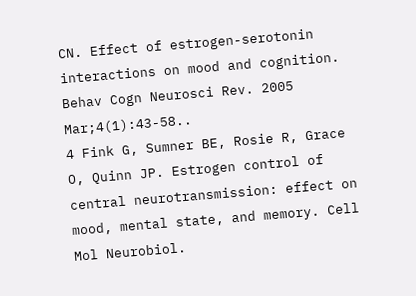CN. Effect of estrogen-serotonin interactions on mood and cognition. Behav Cogn Neurosci Rev. 2005 Mar;4(1):43-58..
4 Fink G, Sumner BE, Rosie R, Grace O, Quinn JP. Estrogen control of central neurotransmission: effect on mood, mental state, and memory. Cell Mol Neurobiol.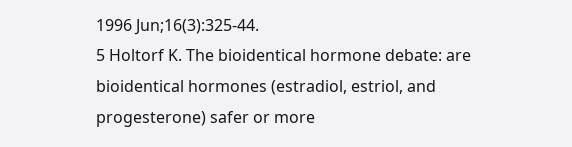1996 Jun;16(3):325-44.
5 Holtorf K. The bioidentical hormone debate: are bioidentical hormones (estradiol, estriol, and progesterone) safer or more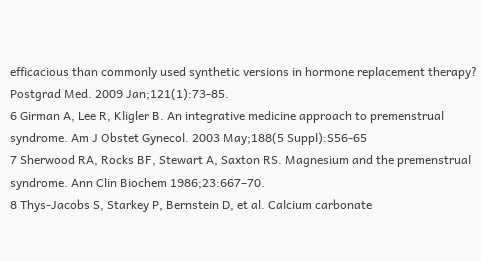efficacious than commonly used synthetic versions in hormone replacement therapy? Postgrad Med. 2009 Jan;121(1):73-85.
6 Girman A, Lee R, Kligler B. An integrative medicine approach to premenstrual syndrome. Am J Obstet Gynecol. 2003 May;188(5 Suppl):S56-65
7 Sherwood RA, Rocks BF, Stewart A, Saxton RS. Magnesium and the premenstrual syndrome. Ann Clin Biochem 1986;23:667–70.
8 Thys-Jacobs S, Starkey P, Bernstein D, et al. Calcium carbonate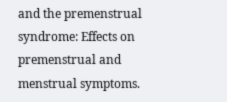and the premenstrual syndrome: Effects on premenstrual and menstrual symptoms.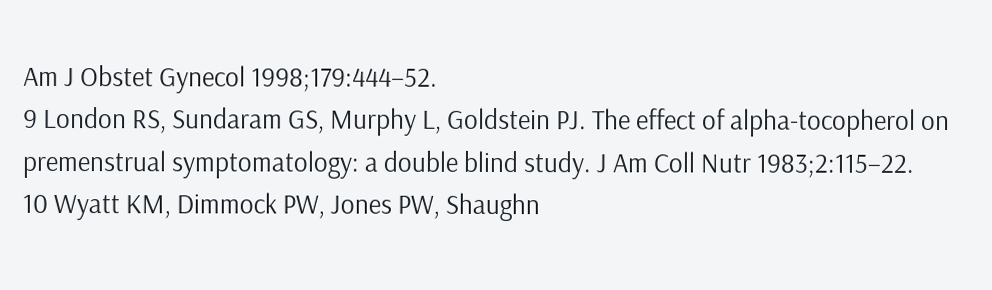Am J Obstet Gynecol 1998;179:444–52.
9 London RS, Sundaram GS, Murphy L, Goldstein PJ. The effect of alpha-tocopherol on premenstrual symptomatology: a double blind study. J Am Coll Nutr 1983;2:115–22.
10 Wyatt KM, Dimmock PW, Jones PW, Shaughn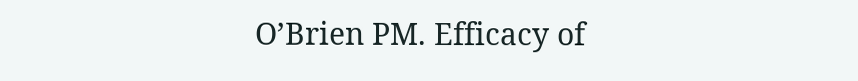O’Brien PM. Efficacy of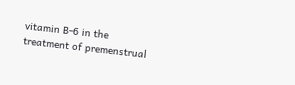vitamin B-6 in the treatment of premenstrual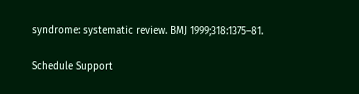syndrome: systematic review. BMJ 1999;318:1375–81.

Schedule Support